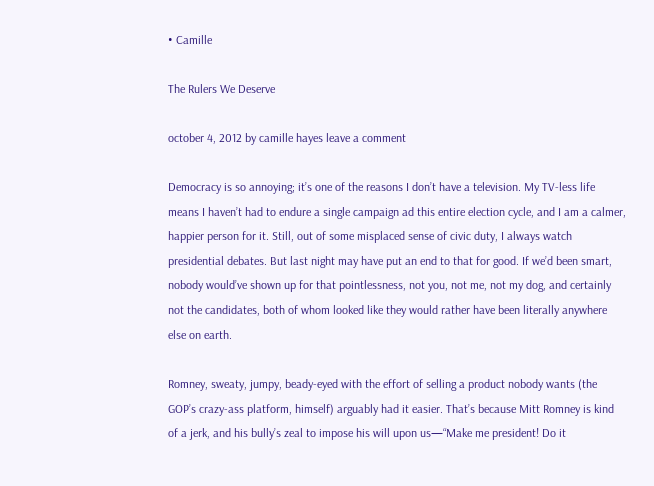• Camille

The Rulers We Deserve

october 4, 2012 by camille hayes leave a comment

Democracy is so annoying; it’s one of the reasons I don’t have a television. My TV-less life means I haven’t had to endure a single campaign ad this entire election cycle, and I am a calmer, happier person for it. Still, out of some misplaced sense of civic duty, I always watch presidential debates. But last night may have put an end to that for good. If we’d been smart, nobody would’ve shown up for that pointlessness, not you, not me, not my dog, and certainly not the candidates, both of whom looked like they would rather have been literally anywhere else on earth.

Romney, sweaty, jumpy, beady-eyed with the effort of selling a product nobody wants (the GOP’s crazy-ass platform, himself) arguably had it easier. That’s because Mitt Romney is kind of a jerk, and his bully’s zeal to impose his will upon us—“Make me president! Do it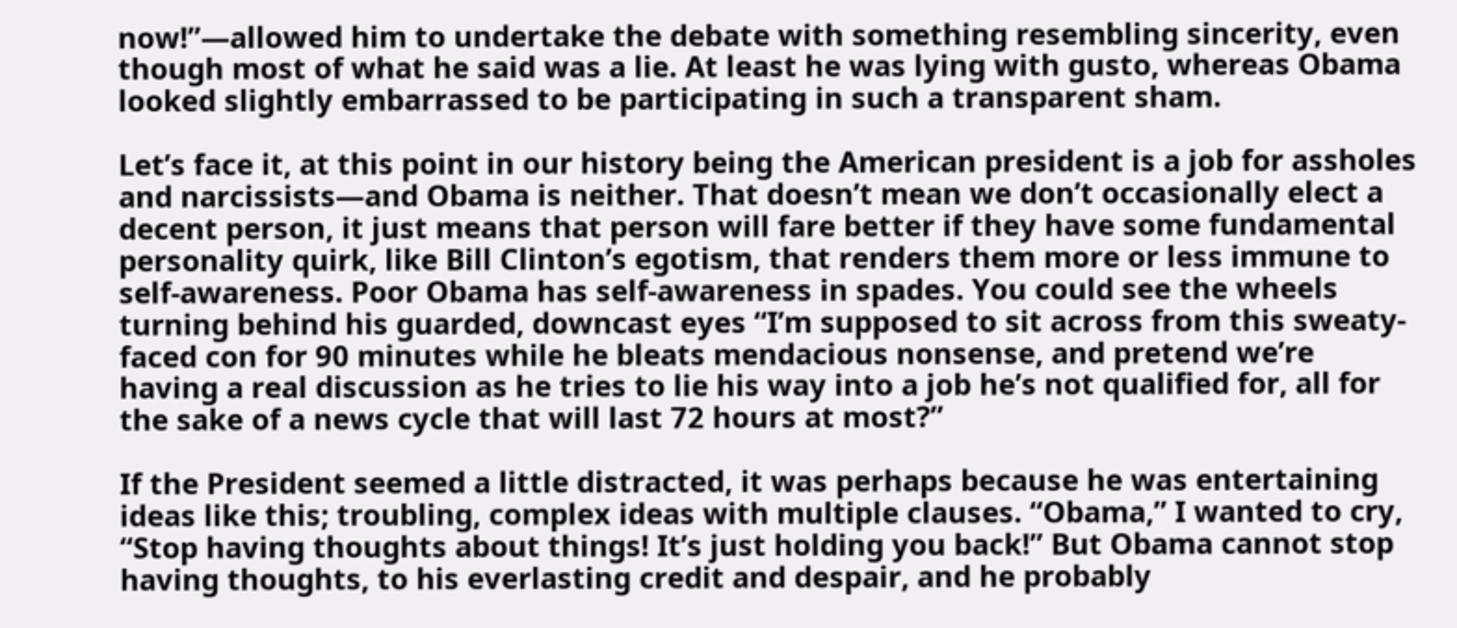now!”—allowed him to undertake the debate with something resembling sincerity, even though most of what he said was a lie. At least he was lying with gusto, whereas Obama looked slightly embarrassed to be participating in such a transparent sham.

Let’s face it, at this point in our history being the American president is a job for assholes and narcissists—and Obama is neither. That doesn’t mean we don’t occasionally elect a decent person, it just means that person will fare better if they have some fundamental personality quirk, like Bill Clinton’s egotism, that renders them more or less immune to self-awareness. Poor Obama has self-awareness in spades. You could see the wheels turning behind his guarded, downcast eyes “I’m supposed to sit across from this sweaty-faced con for 90 minutes while he bleats mendacious nonsense, and pretend we’re having a real discussion as he tries to lie his way into a job he’s not qualified for, all for the sake of a news cycle that will last 72 hours at most?”

If the President seemed a little distracted, it was perhaps because he was entertaining ideas like this; troubling, complex ideas with multiple clauses. “Obama,” I wanted to cry, “Stop having thoughts about things! It’s just holding you back!” But Obama cannot stop having thoughts, to his everlasting credit and despair, and he probably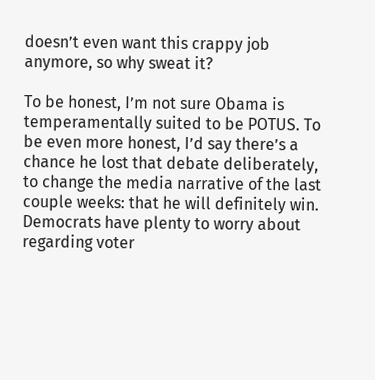doesn’t even want this crappy job anymore, so why sweat it?

To be honest, I’m not sure Obama is temperamentally suited to be POTUS. To be even more honest, I’d say there’s a chance he lost that debate deliberately, to change the media narrative of the last couple weeks: that he will definitely win. Democrats have plenty to worry about regarding voter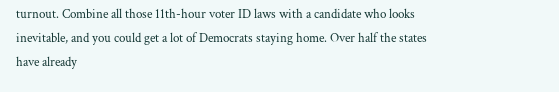turnout. Combine all those 11th-hour voter ID laws with a candidate who looks inevitable, and you could get a lot of Democrats staying home. Over half the states have already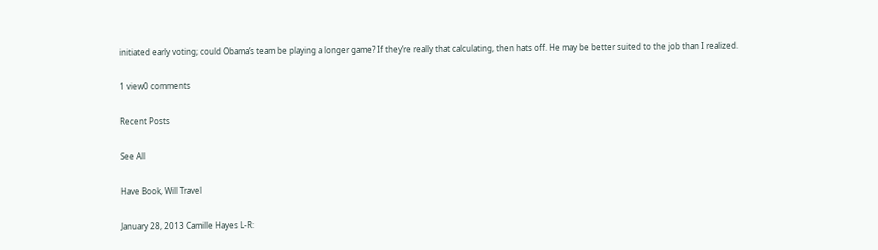initiated early voting; could Obama’s team be playing a longer game? If they’re really that calculating, then hats off. He may be better suited to the job than I realized.

1 view0 comments

Recent Posts

See All

Have Book, Will Travel

January 28, 2013 Camille Hayes L-R: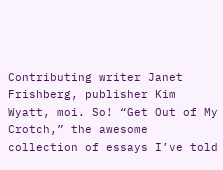Contributing writer Janet Frishberg, publisher Kim Wyatt, moi. So! “Get Out of My Crotch,” the awesome collection of essays I’ve told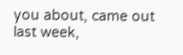you about, came out last week,